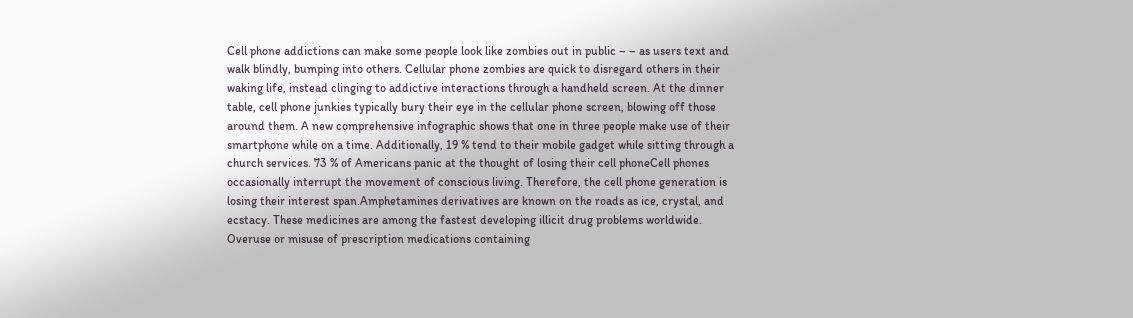Cell phone addictions can make some people look like zombies out in public – – as users text and walk blindly, bumping into others. Cellular phone zombies are quick to disregard others in their waking life, instead clinging to addictive interactions through a handheld screen. At the dinner table, cell phone junkies typically bury their eye in the cellular phone screen, blowing off those around them. A new comprehensive infographic shows that one in three people make use of their smartphone while on a time. Additionally, 19 % tend to their mobile gadget while sitting through a church services. 73 % of Americans panic at the thought of losing their cell phoneCell phones occasionally interrupt the movement of conscious living. Therefore, the cell phone generation is losing their interest span.Amphetamines derivatives are known on the roads as ice, crystal, and ecstacy. These medicines are among the fastest developing illicit drug problems worldwide. Overuse or misuse of prescription medications containing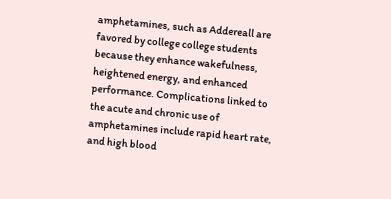amphetamines, such as Addereall are favored by college college students because they enhance wakefulness, heightened energy, and enhanced performance. Complications linked to the acute and chronic use of amphetamines include rapid heart rate, and high blood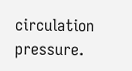circulation pressure.